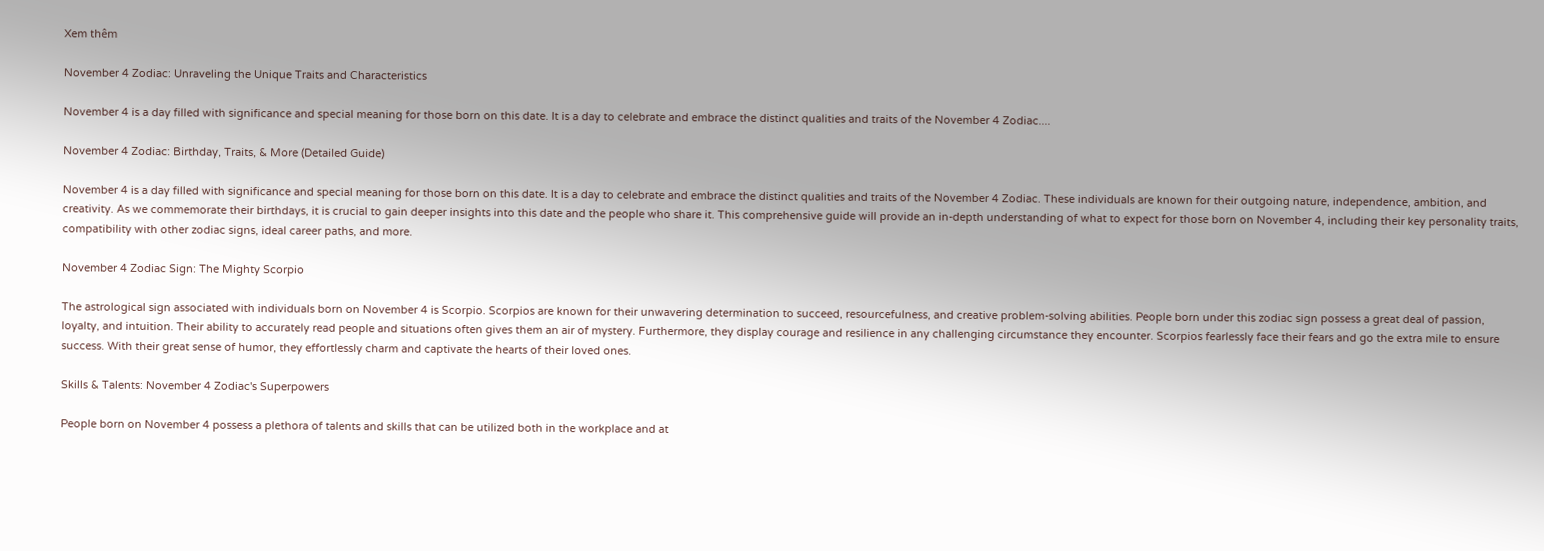Xem thêm

November 4 Zodiac: Unraveling the Unique Traits and Characteristics

November 4 is a day filled with significance and special meaning for those born on this date. It is a day to celebrate and embrace the distinct qualities and traits of the November 4 Zodiac....

November 4 Zodiac: Birthday, Traits, & More (Detailed Guide)

November 4 is a day filled with significance and special meaning for those born on this date. It is a day to celebrate and embrace the distinct qualities and traits of the November 4 Zodiac. These individuals are known for their outgoing nature, independence, ambition, and creativity. As we commemorate their birthdays, it is crucial to gain deeper insights into this date and the people who share it. This comprehensive guide will provide an in-depth understanding of what to expect for those born on November 4, including their key personality traits, compatibility with other zodiac signs, ideal career paths, and more.

November 4 Zodiac Sign: The Mighty Scorpio

The astrological sign associated with individuals born on November 4 is Scorpio. Scorpios are known for their unwavering determination to succeed, resourcefulness, and creative problem-solving abilities. People born under this zodiac sign possess a great deal of passion, loyalty, and intuition. Their ability to accurately read people and situations often gives them an air of mystery. Furthermore, they display courage and resilience in any challenging circumstance they encounter. Scorpios fearlessly face their fears and go the extra mile to ensure success. With their great sense of humor, they effortlessly charm and captivate the hearts of their loved ones.

Skills & Talents: November 4 Zodiac's Superpowers

People born on November 4 possess a plethora of talents and skills that can be utilized both in the workplace and at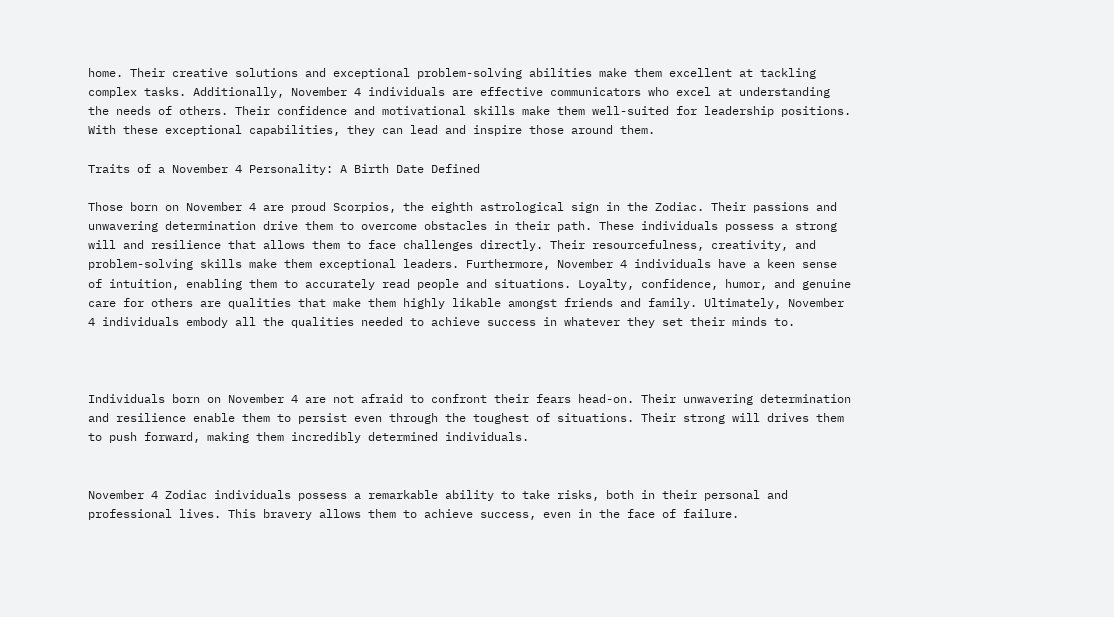home. Their creative solutions and exceptional problem-solving abilities make them excellent at tackling complex tasks. Additionally, November 4 individuals are effective communicators who excel at understanding the needs of others. Their confidence and motivational skills make them well-suited for leadership positions. With these exceptional capabilities, they can lead and inspire those around them.

Traits of a November 4 Personality: A Birth Date Defined

Those born on November 4 are proud Scorpios, the eighth astrological sign in the Zodiac. Their passions and unwavering determination drive them to overcome obstacles in their path. These individuals possess a strong will and resilience that allows them to face challenges directly. Their resourcefulness, creativity, and problem-solving skills make them exceptional leaders. Furthermore, November 4 individuals have a keen sense of intuition, enabling them to accurately read people and situations. Loyalty, confidence, humor, and genuine care for others are qualities that make them highly likable amongst friends and family. Ultimately, November 4 individuals embody all the qualities needed to achieve success in whatever they set their minds to.



Individuals born on November 4 are not afraid to confront their fears head-on. Their unwavering determination and resilience enable them to persist even through the toughest of situations. Their strong will drives them to push forward, making them incredibly determined individuals.


November 4 Zodiac individuals possess a remarkable ability to take risks, both in their personal and professional lives. This bravery allows them to achieve success, even in the face of failure.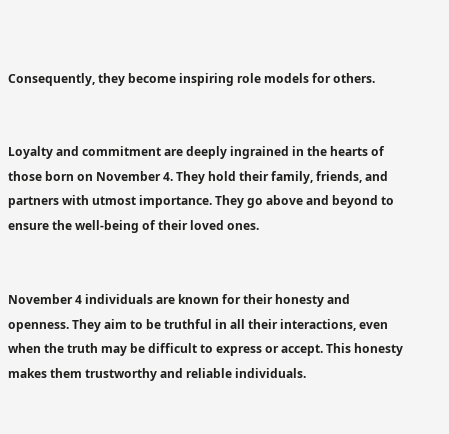Consequently, they become inspiring role models for others.


Loyalty and commitment are deeply ingrained in the hearts of those born on November 4. They hold their family, friends, and partners with utmost importance. They go above and beyond to ensure the well-being of their loved ones.


November 4 individuals are known for their honesty and openness. They aim to be truthful in all their interactions, even when the truth may be difficult to express or accept. This honesty makes them trustworthy and reliable individuals.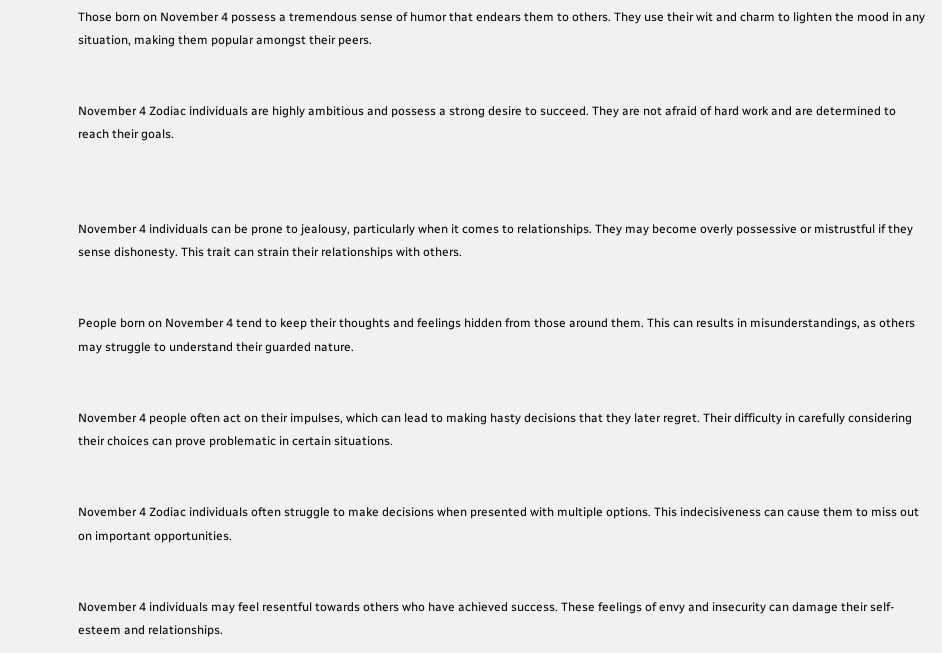Those born on November 4 possess a tremendous sense of humor that endears them to others. They use their wit and charm to lighten the mood in any situation, making them popular amongst their peers.


November 4 Zodiac individuals are highly ambitious and possess a strong desire to succeed. They are not afraid of hard work and are determined to reach their goals.



November 4 individuals can be prone to jealousy, particularly when it comes to relationships. They may become overly possessive or mistrustful if they sense dishonesty. This trait can strain their relationships with others.


People born on November 4 tend to keep their thoughts and feelings hidden from those around them. This can results in misunderstandings, as others may struggle to understand their guarded nature.


November 4 people often act on their impulses, which can lead to making hasty decisions that they later regret. Their difficulty in carefully considering their choices can prove problematic in certain situations.


November 4 Zodiac individuals often struggle to make decisions when presented with multiple options. This indecisiveness can cause them to miss out on important opportunities.


November 4 individuals may feel resentful towards others who have achieved success. These feelings of envy and insecurity can damage their self-esteem and relationships.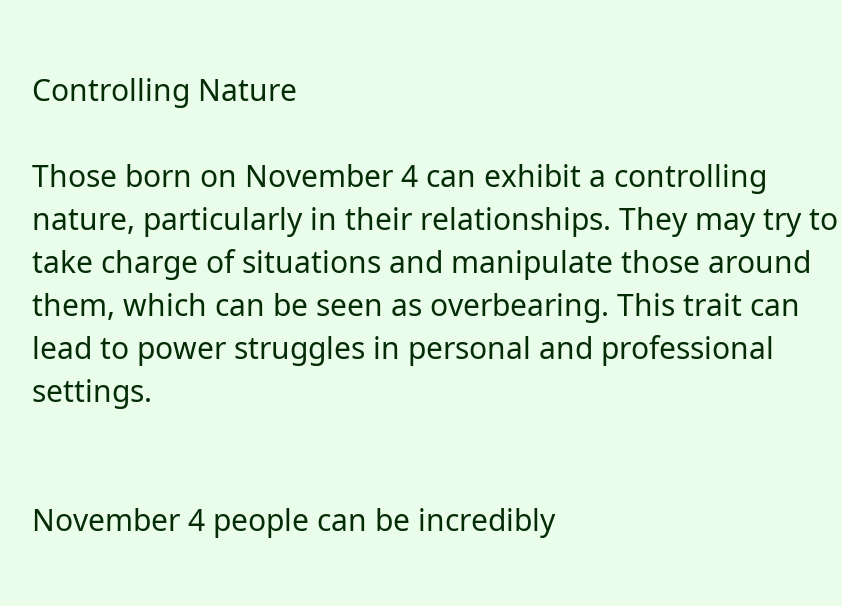Controlling Nature

Those born on November 4 can exhibit a controlling nature, particularly in their relationships. They may try to take charge of situations and manipulate those around them, which can be seen as overbearing. This trait can lead to power struggles in personal and professional settings.


November 4 people can be incredibly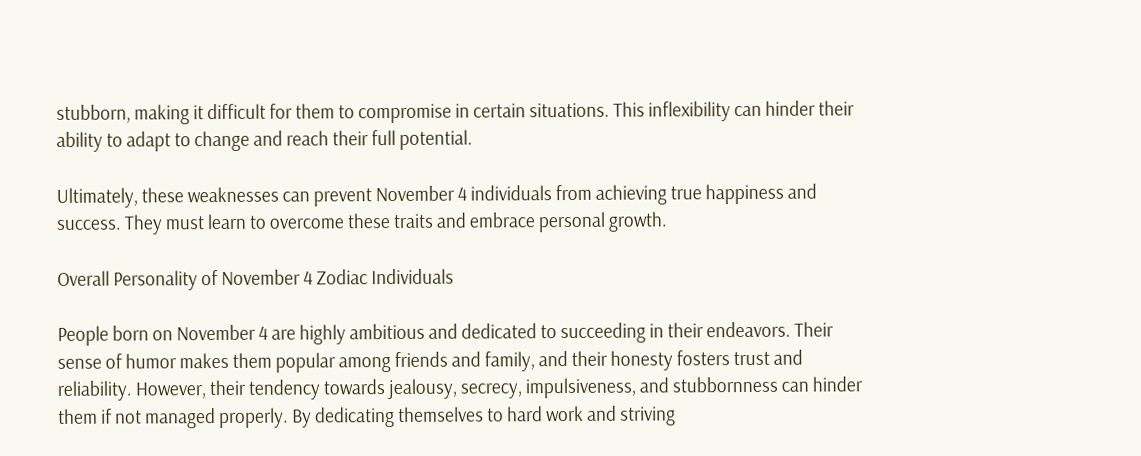stubborn, making it difficult for them to compromise in certain situations. This inflexibility can hinder their ability to adapt to change and reach their full potential.

Ultimately, these weaknesses can prevent November 4 individuals from achieving true happiness and success. They must learn to overcome these traits and embrace personal growth.

Overall Personality of November 4 Zodiac Individuals

People born on November 4 are highly ambitious and dedicated to succeeding in their endeavors. Their sense of humor makes them popular among friends and family, and their honesty fosters trust and reliability. However, their tendency towards jealousy, secrecy, impulsiveness, and stubbornness can hinder them if not managed properly. By dedicating themselves to hard work and striving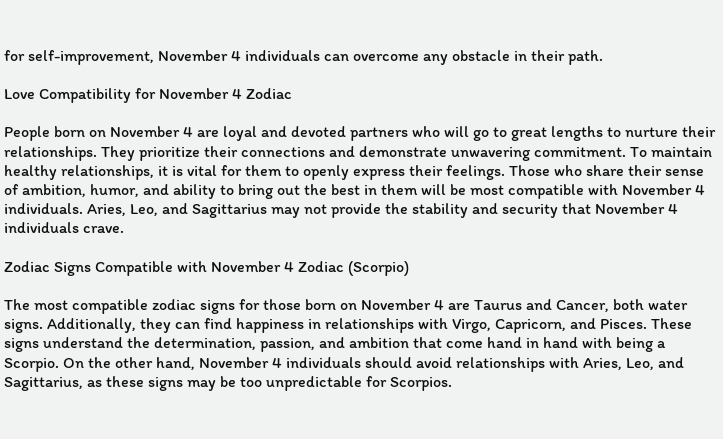for self-improvement, November 4 individuals can overcome any obstacle in their path.

Love Compatibility for November 4 Zodiac

People born on November 4 are loyal and devoted partners who will go to great lengths to nurture their relationships. They prioritize their connections and demonstrate unwavering commitment. To maintain healthy relationships, it is vital for them to openly express their feelings. Those who share their sense of ambition, humor, and ability to bring out the best in them will be most compatible with November 4 individuals. Aries, Leo, and Sagittarius may not provide the stability and security that November 4 individuals crave.

Zodiac Signs Compatible with November 4 Zodiac (Scorpio)

The most compatible zodiac signs for those born on November 4 are Taurus and Cancer, both water signs. Additionally, they can find happiness in relationships with Virgo, Capricorn, and Pisces. These signs understand the determination, passion, and ambition that come hand in hand with being a Scorpio. On the other hand, November 4 individuals should avoid relationships with Aries, Leo, and Sagittarius, as these signs may be too unpredictable for Scorpios.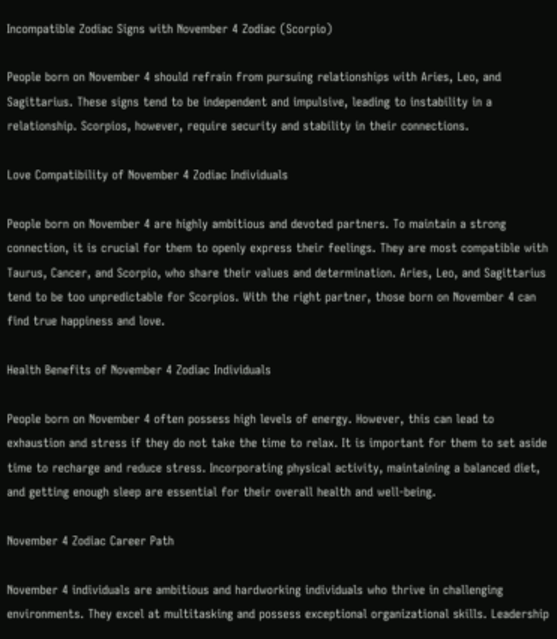Incompatible Zodiac Signs with November 4 Zodiac (Scorpio)

People born on November 4 should refrain from pursuing relationships with Aries, Leo, and Sagittarius. These signs tend to be independent and impulsive, leading to instability in a relationship. Scorpios, however, require security and stability in their connections.

Love Compatibility of November 4 Zodiac Individuals

People born on November 4 are highly ambitious and devoted partners. To maintain a strong connection, it is crucial for them to openly express their feelings. They are most compatible with Taurus, Cancer, and Scorpio, who share their values and determination. Aries, Leo, and Sagittarius tend to be too unpredictable for Scorpios. With the right partner, those born on November 4 can find true happiness and love.

Health Benefits of November 4 Zodiac Individuals

People born on November 4 often possess high levels of energy. However, this can lead to exhaustion and stress if they do not take the time to relax. It is important for them to set aside time to recharge and reduce stress. Incorporating physical activity, maintaining a balanced diet, and getting enough sleep are essential for their overall health and well-being.

November 4 Zodiac Career Path

November 4 individuals are ambitious and hardworking individuals who thrive in challenging environments. They excel at multitasking and possess exceptional organizational skills. Leadership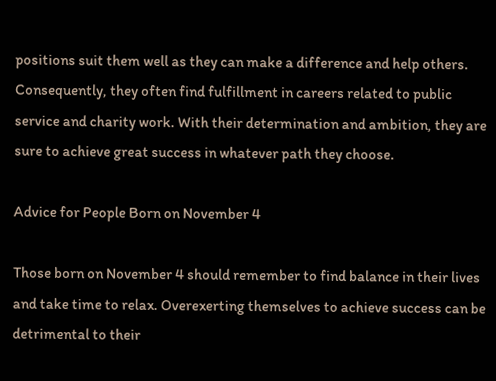positions suit them well as they can make a difference and help others. Consequently, they often find fulfillment in careers related to public service and charity work. With their determination and ambition, they are sure to achieve great success in whatever path they choose.

Advice for People Born on November 4

Those born on November 4 should remember to find balance in their lives and take time to relax. Overexerting themselves to achieve success can be detrimental to their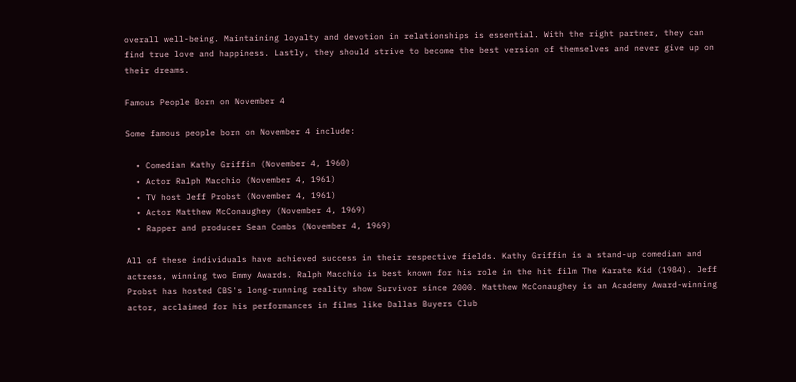overall well-being. Maintaining loyalty and devotion in relationships is essential. With the right partner, they can find true love and happiness. Lastly, they should strive to become the best version of themselves and never give up on their dreams.

Famous People Born on November 4

Some famous people born on November 4 include:

  • Comedian Kathy Griffin (November 4, 1960)
  • Actor Ralph Macchio (November 4, 1961)
  • TV host Jeff Probst (November 4, 1961)
  • Actor Matthew McConaughey (November 4, 1969)
  • Rapper and producer Sean Combs (November 4, 1969)

All of these individuals have achieved success in their respective fields. Kathy Griffin is a stand-up comedian and actress, winning two Emmy Awards. Ralph Macchio is best known for his role in the hit film The Karate Kid (1984). Jeff Probst has hosted CBS's long-running reality show Survivor since 2000. Matthew McConaughey is an Academy Award-winning actor, acclaimed for his performances in films like Dallas Buyers Club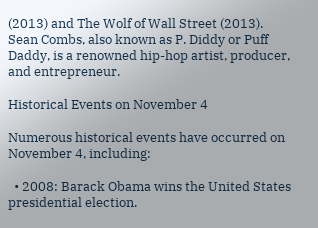(2013) and The Wolf of Wall Street (2013). Sean Combs, also known as P. Diddy or Puff Daddy, is a renowned hip-hop artist, producer, and entrepreneur.

Historical Events on November 4

Numerous historical events have occurred on November 4, including:

  • 2008: Barack Obama wins the United States presidential election.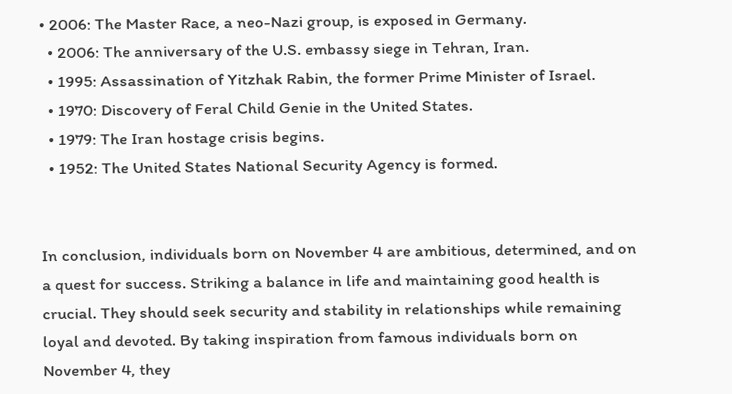• 2006: The Master Race, a neo-Nazi group, is exposed in Germany.
  • 2006: The anniversary of the U.S. embassy siege in Tehran, Iran.
  • 1995: Assassination of Yitzhak Rabin, the former Prime Minister of Israel.
  • 1970: Discovery of Feral Child Genie in the United States.
  • 1979: The Iran hostage crisis begins.
  • 1952: The United States National Security Agency is formed.


In conclusion, individuals born on November 4 are ambitious, determined, and on a quest for success. Striking a balance in life and maintaining good health is crucial. They should seek security and stability in relationships while remaining loyal and devoted. By taking inspiration from famous individuals born on November 4, they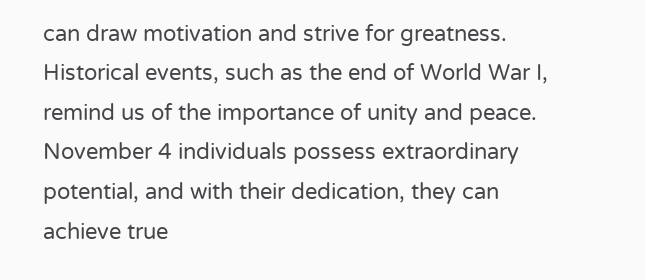can draw motivation and strive for greatness. Historical events, such as the end of World War I, remind us of the importance of unity and peace. November 4 individuals possess extraordinary potential, and with their dedication, they can achieve true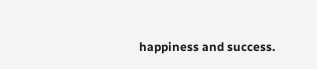happiness and success.